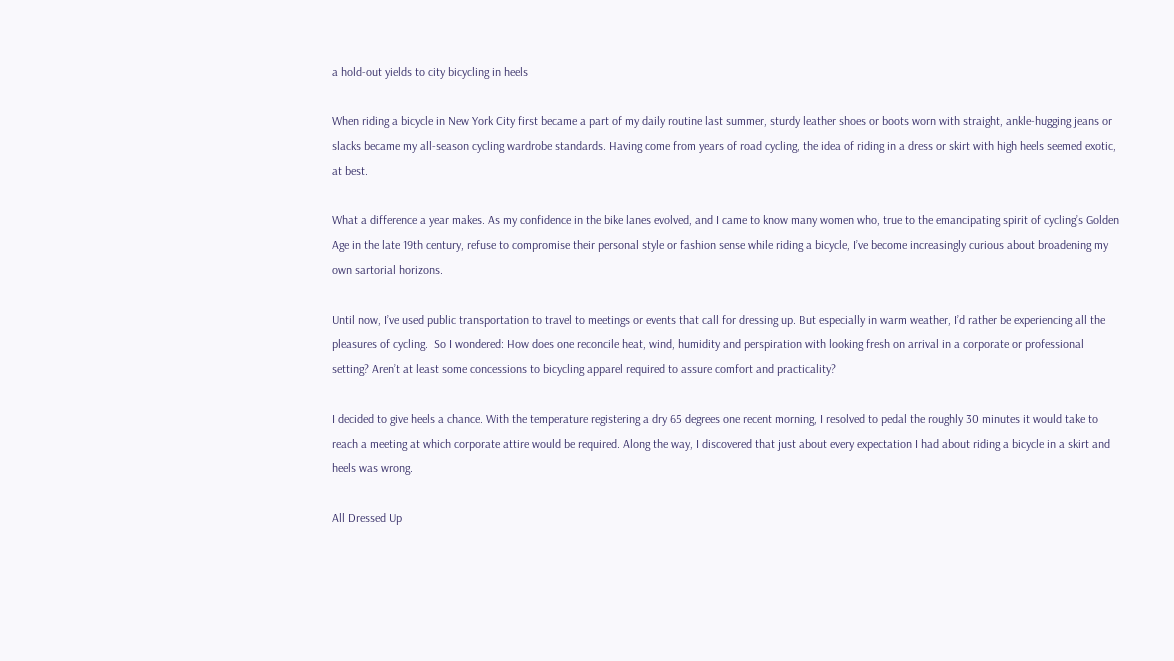a hold-out yields to city bicycling in heels

When riding a bicycle in New York City first became a part of my daily routine last summer, sturdy leather shoes or boots worn with straight, ankle-hugging jeans or slacks became my all-season cycling wardrobe standards. Having come from years of road cycling, the idea of riding in a dress or skirt with high heels seemed exotic, at best.

What a difference a year makes. As my confidence in the bike lanes evolved, and I came to know many women who, true to the emancipating spirit of cycling’s Golden Age in the late 19th century, refuse to compromise their personal style or fashion sense while riding a bicycle, I’ve become increasingly curious about broadening my own sartorial horizons.

Until now, I’ve used public transportation to travel to meetings or events that call for dressing up. But especially in warm weather, I’d rather be experiencing all the pleasures of cycling.  So I wondered: How does one reconcile heat, wind, humidity and perspiration with looking fresh on arrival in a corporate or professional setting? Aren’t at least some concessions to bicycling apparel required to assure comfort and practicality?

I decided to give heels a chance. With the temperature registering a dry 65 degrees one recent morning, I resolved to pedal the roughly 30 minutes it would take to reach a meeting at which corporate attire would be required. Along the way, I discovered that just about every expectation I had about riding a bicycle in a skirt and heels was wrong.

All Dressed Up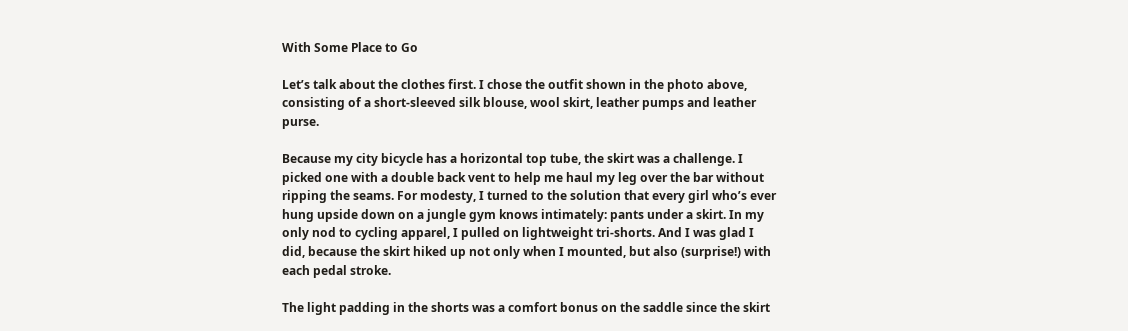With Some Place to Go

Let’s talk about the clothes first. I chose the outfit shown in the photo above, consisting of a short-sleeved silk blouse, wool skirt, leather pumps and leather purse.

Because my city bicycle has a horizontal top tube, the skirt was a challenge. I picked one with a double back vent to help me haul my leg over the bar without ripping the seams. For modesty, I turned to the solution that every girl who’s ever hung upside down on a jungle gym knows intimately: pants under a skirt. In my only nod to cycling apparel, I pulled on lightweight tri-shorts. And I was glad I did, because the skirt hiked up not only when I mounted, but also (surprise!) with each pedal stroke.

The light padding in the shorts was a comfort bonus on the saddle since the skirt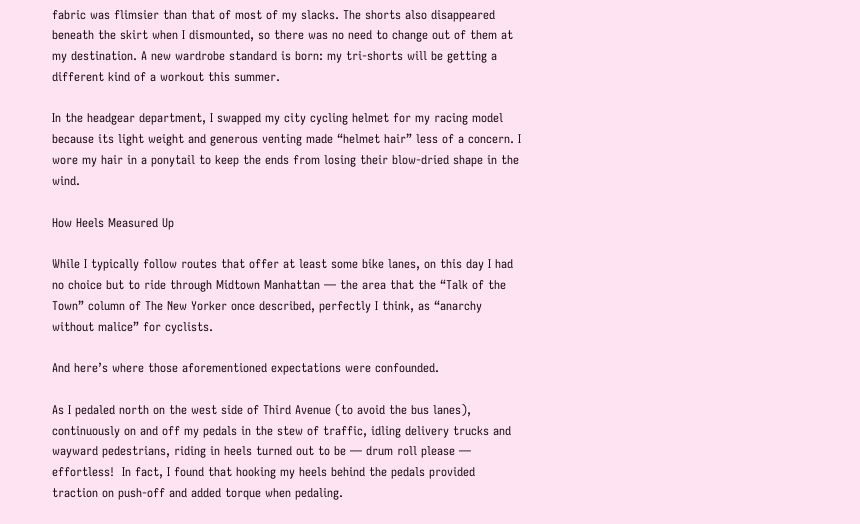fabric was flimsier than that of most of my slacks. The shorts also disappeared beneath the skirt when I dismounted, so there was no need to change out of them at my destination. A new wardrobe standard is born: my tri-shorts will be getting a different kind of a workout this summer.

In the headgear department, I swapped my city cycling helmet for my racing model because its light weight and generous venting made “helmet hair” less of a concern. I wore my hair in a ponytail to keep the ends from losing their blow-dried shape in the wind.

How Heels Measured Up

While I typically follow routes that offer at least some bike lanes, on this day I had no choice but to ride through Midtown Manhattan — the area that the “Talk of the Town” column of The New Yorker once described, perfectly I think, as “anarchy without malice” for cyclists.

And here’s where those aforementioned expectations were confounded.

As I pedaled north on the west side of Third Avenue (to avoid the bus lanes), continuously on and off my pedals in the stew of traffic, idling delivery trucks and wayward pedestrians, riding in heels turned out to be — drum roll please — effortless!  In fact, I found that hooking my heels behind the pedals provided traction on push-off and added torque when pedaling.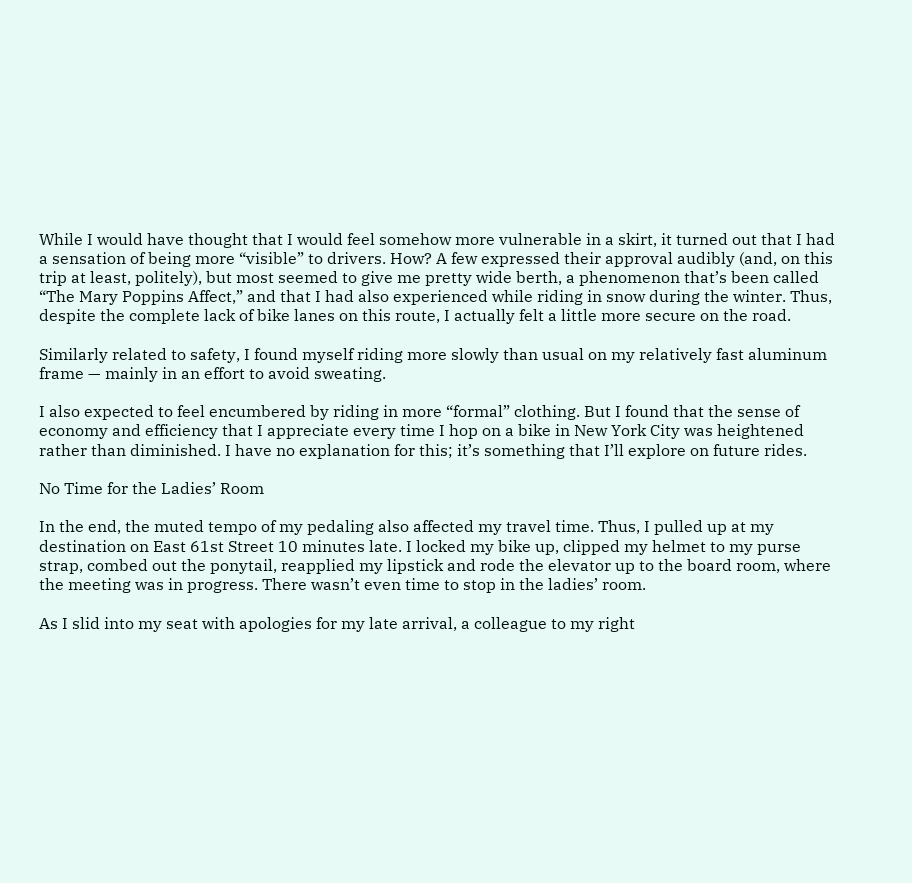While I would have thought that I would feel somehow more vulnerable in a skirt, it turned out that I had a sensation of being more “visible” to drivers. How? A few expressed their approval audibly (and, on this trip at least, politely), but most seemed to give me pretty wide berth, a phenomenon that’s been called “The Mary Poppins Affect,” and that I had also experienced while riding in snow during the winter. Thus, despite the complete lack of bike lanes on this route, I actually felt a little more secure on the road.

Similarly related to safety, I found myself riding more slowly than usual on my relatively fast aluminum frame — mainly in an effort to avoid sweating.

I also expected to feel encumbered by riding in more “formal” clothing. But I found that the sense of economy and efficiency that I appreciate every time I hop on a bike in New York City was heightened rather than diminished. I have no explanation for this; it’s something that I’ll explore on future rides.

No Time for the Ladies’ Room

In the end, the muted tempo of my pedaling also affected my travel time. Thus, I pulled up at my destination on East 61st Street 10 minutes late. I locked my bike up, clipped my helmet to my purse strap, combed out the ponytail, reapplied my lipstick and rode the elevator up to the board room, where the meeting was in progress. There wasn’t even time to stop in the ladies’ room.

As I slid into my seat with apologies for my late arrival, a colleague to my right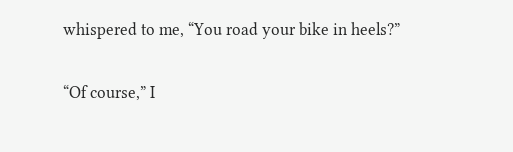whispered to me, “You road your bike in heels?”

“Of course,” I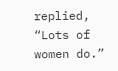replied, “Lots of women do.”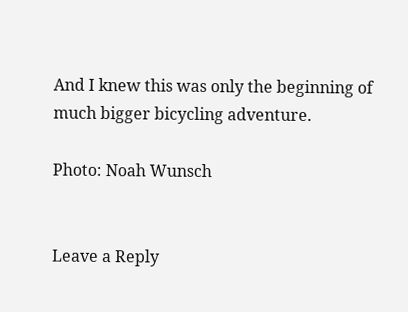And I knew this was only the beginning of much bigger bicycling adventure.

Photo: Noah Wunsch


Leave a Reply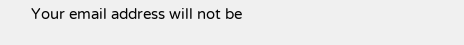Your email address will not be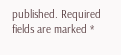published. Required fields are marked *